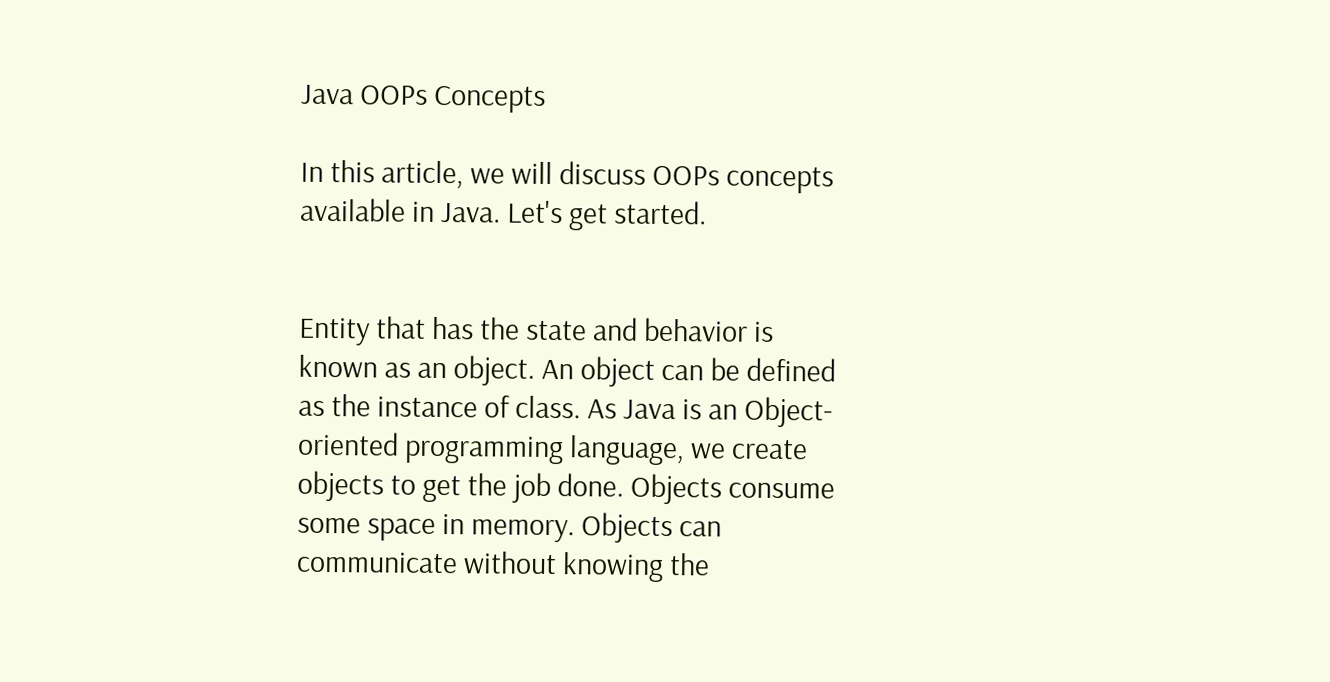Java OOPs Concepts

In this article, we will discuss OOPs concepts available in Java. Let's get started.


Entity that has the state and behavior is known as an object. An object can be defined as the instance of class. As Java is an Object-oriented programming language, we create objects to get the job done. Objects consume some space in memory. Objects can communicate without knowing the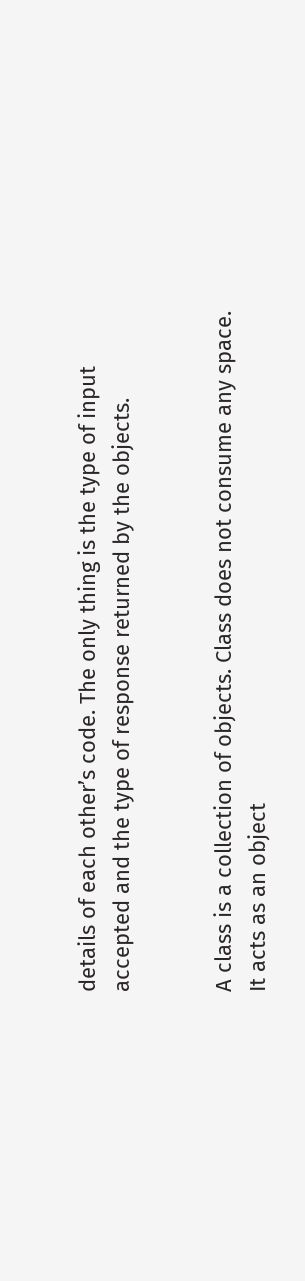details of each other’s code. The only thing is the type of input accepted and the type of response returned by the objects.


A class is a collection of objects. Class does not consume any space. It acts as an object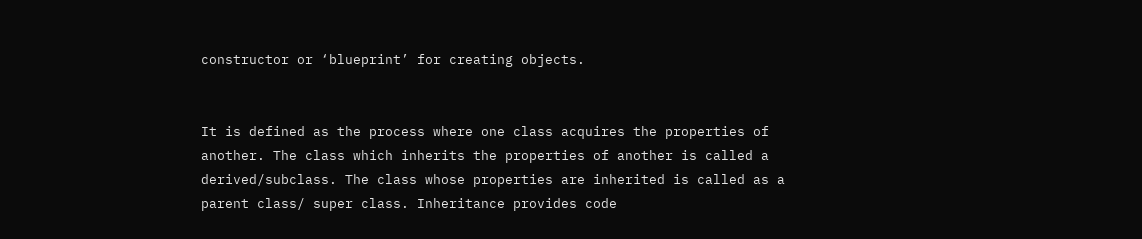constructor or ‘blueprint’ for creating objects.


It is defined as the process where one class acquires the properties of another. The class which inherits the properties of another is called a derived/subclass. The class whose properties are inherited is called as a parent class/ super class. Inheritance provides code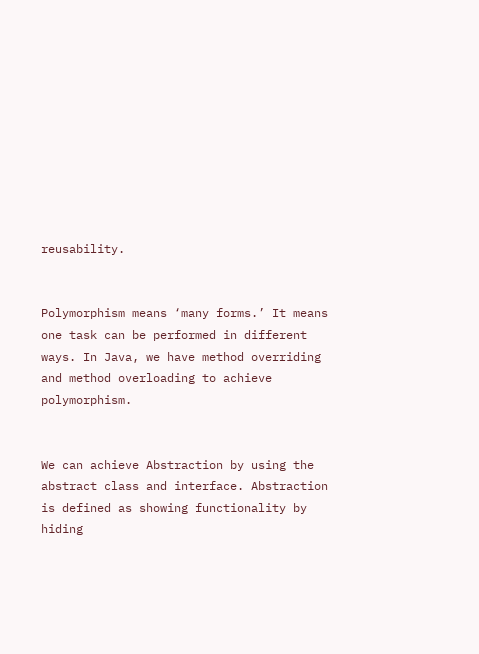reusability.


Polymorphism means ‘many forms.’ It means one task can be performed in different ways. In Java, we have method overriding and method overloading to achieve polymorphism.


We can achieve Abstraction by using the abstract class and interface. Abstraction is defined as showing functionality by hiding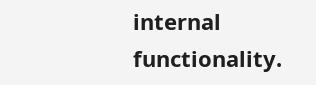internal functionality.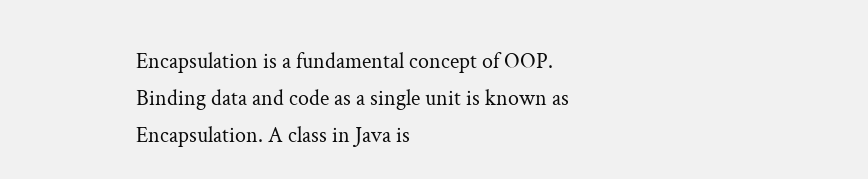Encapsulation is a fundamental concept of OOP. Binding data and code as a single unit is known as Encapsulation. A class in Java is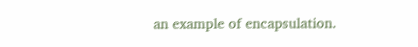an example of encapsulation.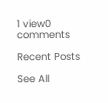1 view0 comments

Recent Posts

See All